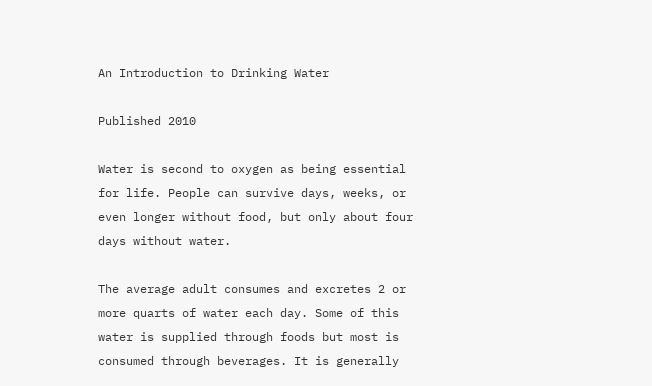An Introduction to Drinking Water

Published 2010

Water is second to oxygen as being essential for life. People can survive days, weeks, or even longer without food, but only about four days without water.

The average adult consumes and excretes 2 or more quarts of water each day. Some of this water is supplied through foods but most is consumed through beverages. It is generally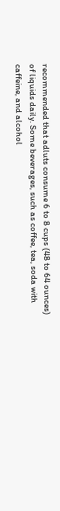recommended that adluts consume 6 to 8 cups (48 to 64 ounces) of liquids daily. Some beverages, such as coffee, tea, soda with caffeine, and alcohol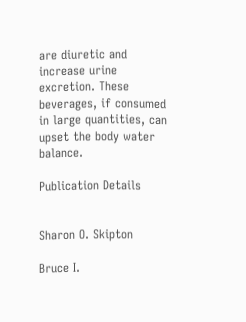are diuretic and increase urine excretion. These beverages, if consumed in large quantities, can upset the body water balance.

Publication Details


Sharon O. Skipton

Bruce I.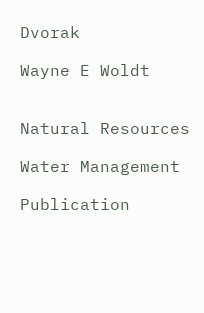Dvorak

Wayne E Woldt


Natural Resources

Water Management

Publication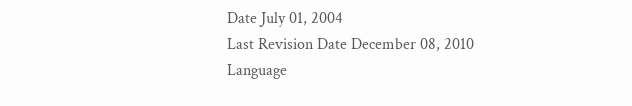Date July 01, 2004
Last Revision Date December 08, 2010
Language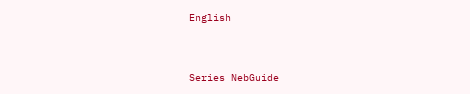English


Series NebGuide